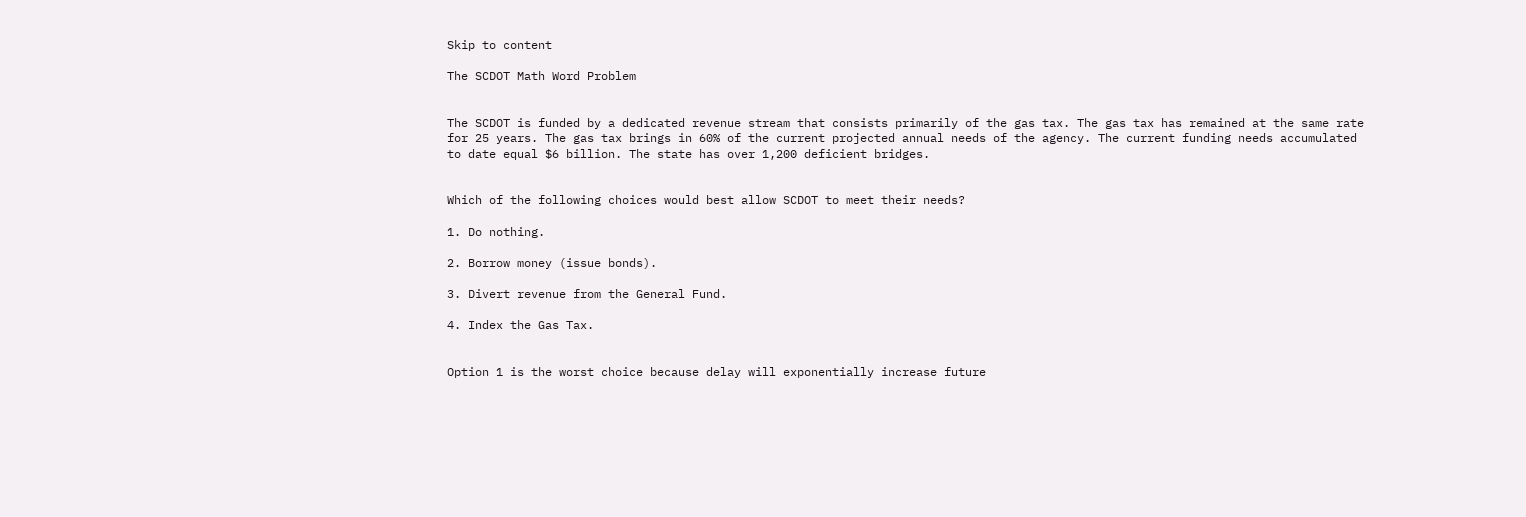Skip to content

The SCDOT Math Word Problem


The SCDOT is funded by a dedicated revenue stream that consists primarily of the gas tax. The gas tax has remained at the same rate for 25 years. The gas tax brings in 60% of the current projected annual needs of the agency. The current funding needs accumulated to date equal $6 billion. The state has over 1,200 deficient bridges.


Which of the following choices would best allow SCDOT to meet their needs?

1. Do nothing.

2. Borrow money (issue bonds).

3. Divert revenue from the General Fund.

4. Index the Gas Tax.


Option 1 is the worst choice because delay will exponentially increase future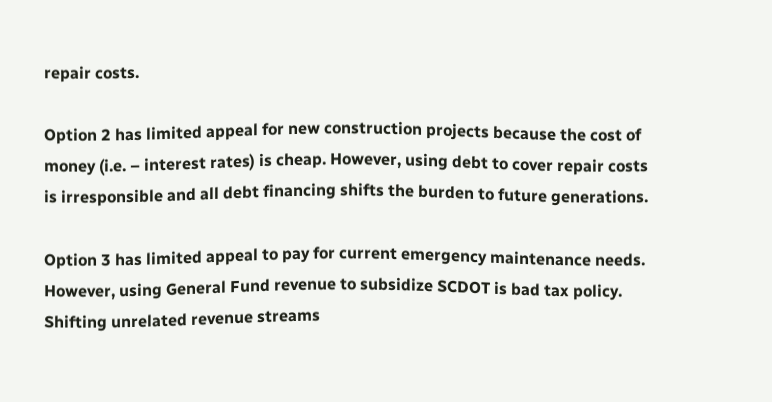repair costs.

Option 2 has limited appeal for new construction projects because the cost of money (i.e. – interest rates) is cheap. However, using debt to cover repair costs is irresponsible and all debt financing shifts the burden to future generations.

Option 3 has limited appeal to pay for current emergency maintenance needs. However, using General Fund revenue to subsidize SCDOT is bad tax policy. Shifting unrelated revenue streams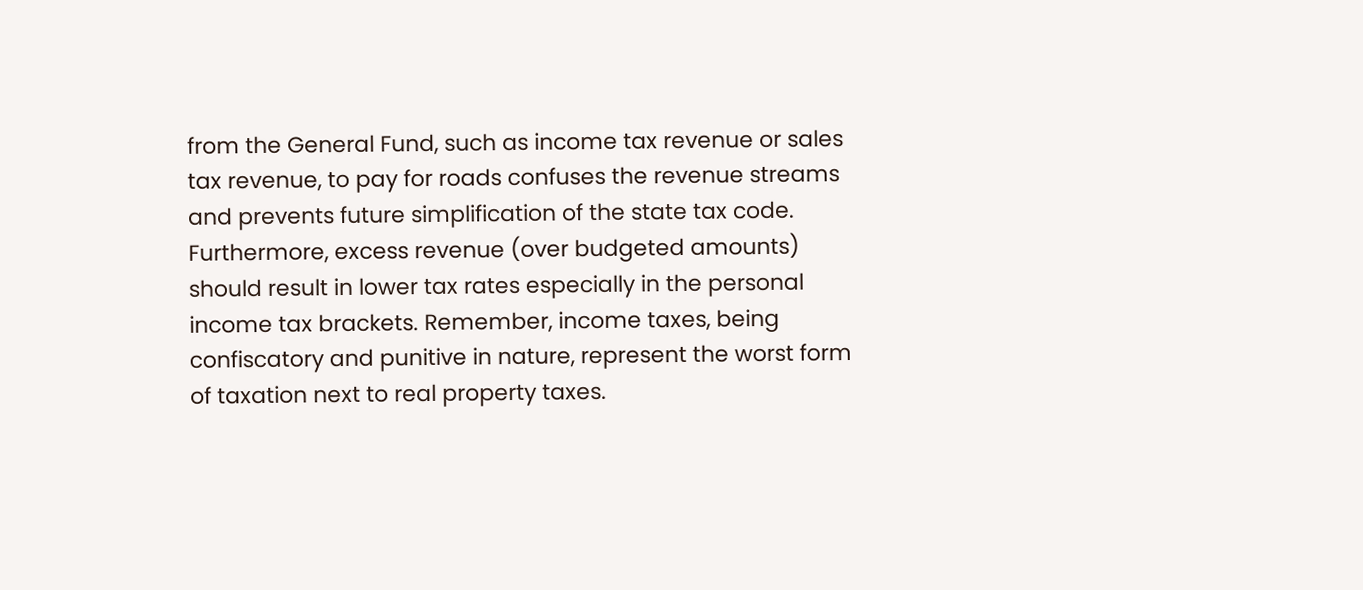from the General Fund, such as income tax revenue or sales tax revenue, to pay for roads confuses the revenue streams and prevents future simplification of the state tax code. Furthermore, excess revenue (over budgeted amounts) should result in lower tax rates especially in the personal income tax brackets. Remember, income taxes, being confiscatory and punitive in nature, represent the worst form of taxation next to real property taxes.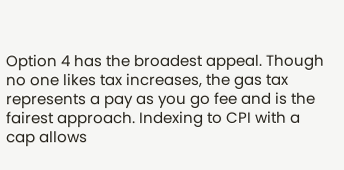Option 4 has the broadest appeal. Though no one likes tax increases, the gas tax represents a pay as you go fee and is the fairest approach. Indexing to CPI with a cap allows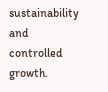sustainability and controlled growth.